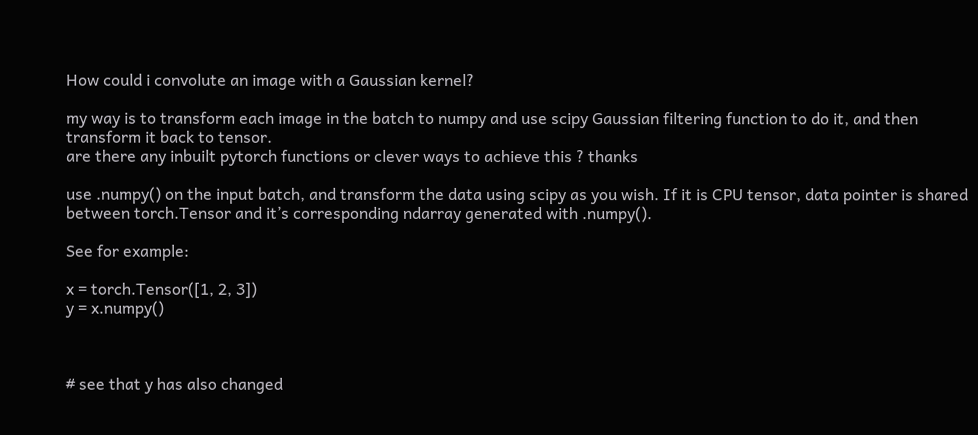How could i convolute an image with a Gaussian kernel?

my way is to transform each image in the batch to numpy and use scipy Gaussian filtering function to do it, and then transform it back to tensor.
are there any inbuilt pytorch functions or clever ways to achieve this ? thanks

use .numpy() on the input batch, and transform the data using scipy as you wish. If it is CPU tensor, data pointer is shared between torch.Tensor and it’s corresponding ndarray generated with .numpy().

See for example:

x = torch.Tensor([1, 2, 3])
y = x.numpy()



# see that y has also changed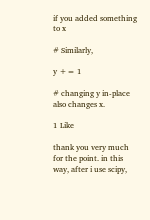if you added something to x

# Similarly,

y += 1

# changing y in-place also changes x.

1 Like

thank you very much for the point. in this way, after i use scipy,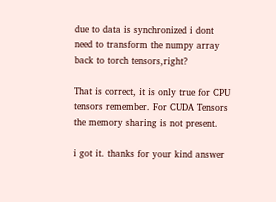due to data is synchronized i dont need to transform the numpy array back to torch tensors,right?

That is correct, it is only true for CPU tensors remember. For CUDA Tensors the memory sharing is not present.

i got it. thanks for your kind answer